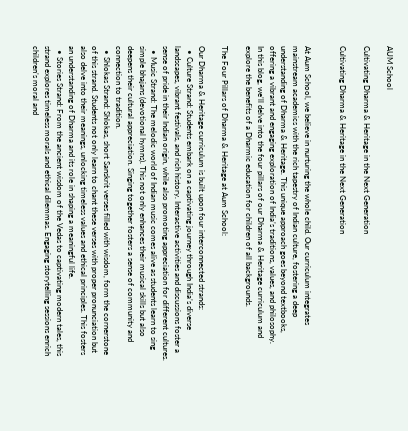AUM School

Cultivating Dharma & Heritage in the Next Generation

Cultivating Dharma & Heritage in the Next Generation


At Aum School, we believe in nurturing the whole child. Our curriculum integrates mainstream academics with the rich tapestry of Indian culture, fostering a deep understanding of Dharma & Heritage. This unique approach goes beyond textbooks, offering a vibrant and engaging exploration of India’s traditions, values, and philosophy.
In this blog, we’ll delve into the four pillars of our Dharma & Heritage curriculum and explore the benefits of a Dharmic education for children of all backgrounds.

The Four Pillars of Dharma & Heritage at Aum School:

Our Dharma & Heritage curriculum is built upon four interconnected strands:
  • Culture Strand: Students embark on a captivating journey through India’s diverse landscapes, vibrant festivals, and rich history. Interactive activities and discussions foster a sense of pride in their Indian origin, while also promoting appreciation for different cultures.
  • Music Strand: The melodic world of Indian music comes alive as students learn to sing simple bhajans (devotional hymns). This not only enhances their musical skills but also deepens their cultural appreciation. Singing together fosters a sense of community and connection to tradition.
  • Shlokas Strand: Shlokas, short Sanskrit verses filled with wisdom, form the cornerstone of this strand. Students not only learn to chant these verses with proper pronunciation but also delve into their meanings, unlocking timeless values and ethical principles. This fosters an understanding of Dharma and its role in shaping a meaningful life.
  • Stories Strand: From the ancient wisdom of the Vedas to captivating modern tales, this strand explores timeless morals and ethical dilemmas. Engaging storytelling sessions enrich children’s moral and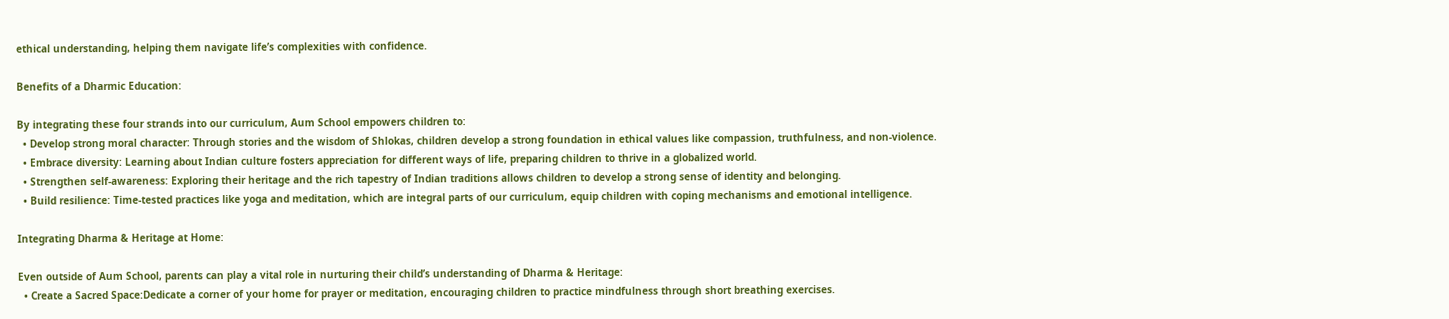ethical understanding, helping them navigate life’s complexities with confidence.

Benefits of a Dharmic Education:

By integrating these four strands into our curriculum, Aum School empowers children to:
  • Develop strong moral character: Through stories and the wisdom of Shlokas, children develop a strong foundation in ethical values like compassion, truthfulness, and non-violence.
  • Embrace diversity: Learning about Indian culture fosters appreciation for different ways of life, preparing children to thrive in a globalized world.
  • Strengthen self-awareness: Exploring their heritage and the rich tapestry of Indian traditions allows children to develop a strong sense of identity and belonging.
  • Build resilience: Time-tested practices like yoga and meditation, which are integral parts of our curriculum, equip children with coping mechanisms and emotional intelligence.

Integrating Dharma & Heritage at Home:

Even outside of Aum School, parents can play a vital role in nurturing their child’s understanding of Dharma & Heritage:
  • Create a Sacred Space:Dedicate a corner of your home for prayer or meditation, encouraging children to practice mindfulness through short breathing exercises.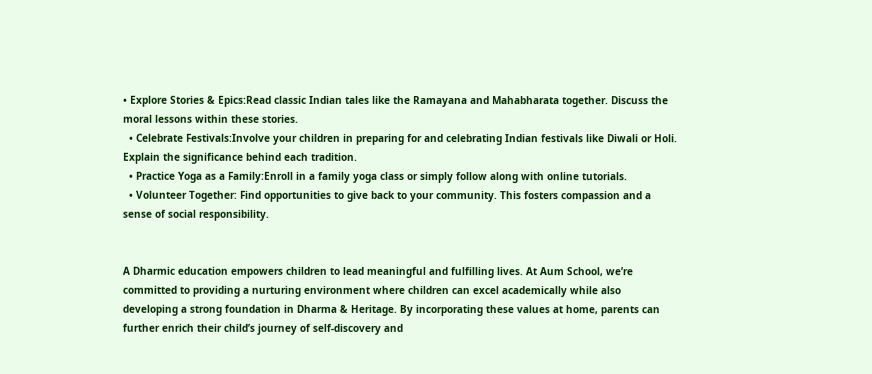• Explore Stories & Epics:Read classic Indian tales like the Ramayana and Mahabharata together. Discuss the moral lessons within these stories.
  • Celebrate Festivals:Involve your children in preparing for and celebrating Indian festivals like Diwali or Holi. Explain the significance behind each tradition.
  • Practice Yoga as a Family:Enroll in a family yoga class or simply follow along with online tutorials.
  • Volunteer Together: Find opportunities to give back to your community. This fosters compassion and a sense of social responsibility.


A Dharmic education empowers children to lead meaningful and fulfilling lives. At Aum School, we’re committed to providing a nurturing environment where children can excel academically while also developing a strong foundation in Dharma & Heritage. By incorporating these values at home, parents can further enrich their child’s journey of self-discovery and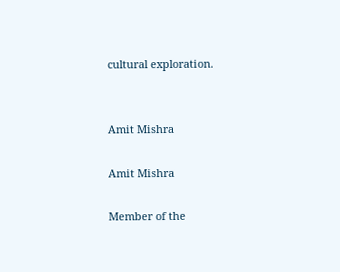cultural exploration.


Amit Mishra

Amit Mishra

Member of the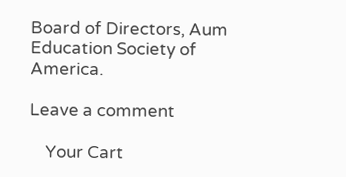Board of Directors, Aum Education Society of America.

Leave a comment

    Your Cart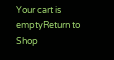Your cart is emptyReturn to Shop